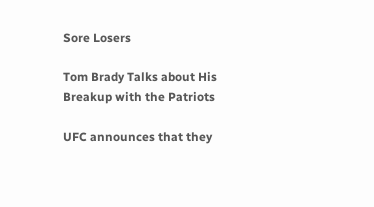Sore Losers

Tom Brady Talks about His Breakup with the Patriots

UFC announces that they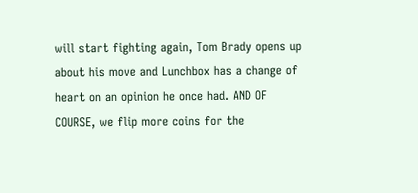will start fighting again, Tom Brady opens up about his move and Lunchbox has a change of heart on an opinion he once had. AND OF COURSE, we flip more coins for the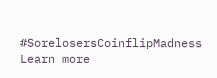#SorelosersCoinflipMadness
Learn more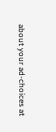about your ad-choices at